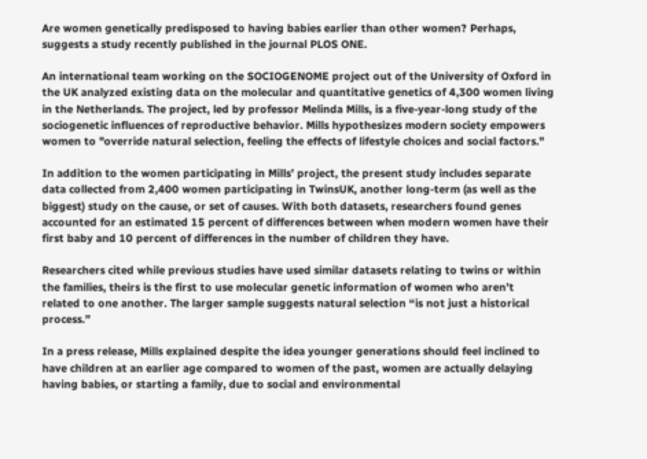Are women genetically predisposed to having babies earlier than other women? Perhaps, suggests a study recently published in the journal PLOS ONE.

An international team working on the SOCIOGENOME project out of the University of Oxford in the UK analyzed existing data on the molecular and quantitative genetics of 4,300 women living in the Netherlands. The project, led by professor Melinda Mills, is a five-year-long study of the sociogenetic influences of reproductive behavior. Mills hypothesizes modern society empowers women to "override natural selection, feeling the effects of lifestyle choices and social factors."

In addition to the women participating in Mills’ project, the present study includes separate data collected from 2,400 women participating in TwinsUK, another long-term (as well as the biggest) study on the cause, or set of causes. With both datasets, researchers found genes accounted for an estimated 15 percent of differences between when modern women have their first baby and 10 percent of differences in the number of children they have.

Researchers cited while previous studies have used similar datasets relating to twins or within the families, theirs is the first to use molecular genetic information of women who aren’t related to one another. The larger sample suggests natural selection “is not just a historical process.”

In a press release, Mills explained despite the idea younger generations should feel inclined to have children at an earlier age compared to women of the past, women are actually delaying having babies, or starting a family, due to social and environmental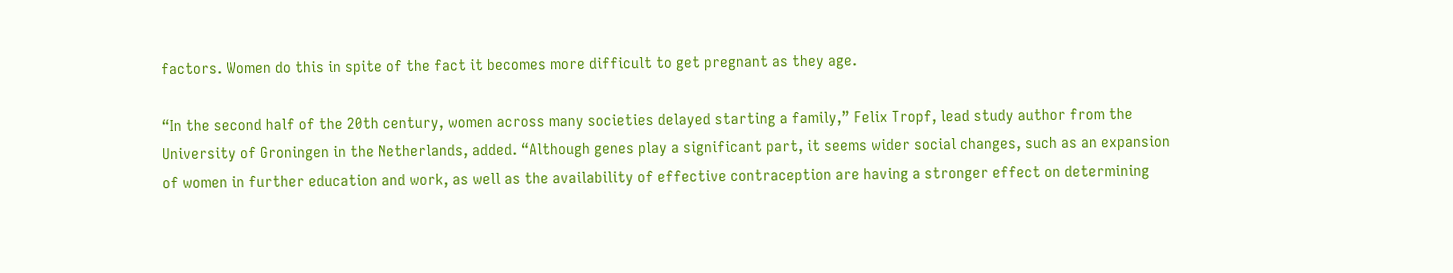factors. Women do this in spite of the fact it becomes more difficult to get pregnant as they age.

“In the second half of the 20th century, women across many societies delayed starting a family,” Felix Tropf, lead study author from the University of Groningen in the Netherlands, added. “Although genes play a significant part, it seems wider social changes, such as an expansion of women in further education and work, as well as the availability of effective contraception are having a stronger effect on determining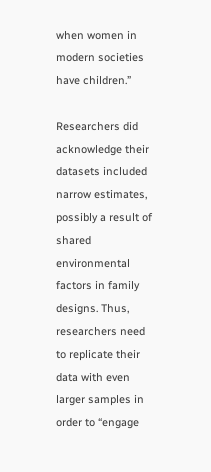when women in modern societies have children.”

Researchers did acknowledge their datasets included narrow estimates, possibly a result of shared environmental factors in family designs. Thus, researchers need to replicate their data with even larger samples in order to “engage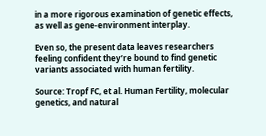in a more rigorous examination of genetic effects, as well as gene-environment interplay.

Even so, the present data leaves researchers feeling confident they’re bound to find genetic variants associated with human fertility.

Source: Tropf FC, et al. Human Fertility, molecular genetics, and natural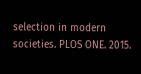selection in modern societies. PLOS ONE. 2015.